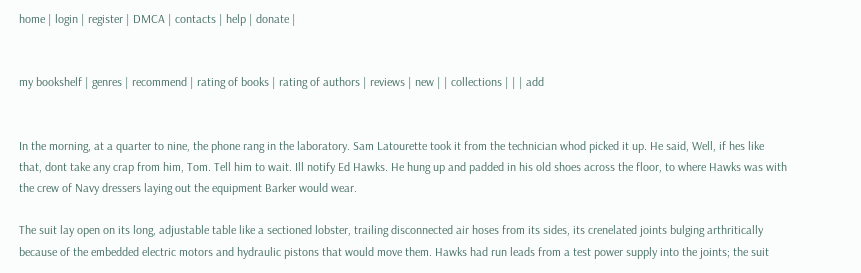home | login | register | DMCA | contacts | help | donate |


my bookshelf | genres | recommend | rating of books | rating of authors | reviews | new | | collections | | | add


In the morning, at a quarter to nine, the phone rang in the laboratory. Sam Latourette took it from the technician whod picked it up. He said, Well, if hes like that, dont take any crap from him, Tom. Tell him to wait. Ill notify Ed Hawks. He hung up and padded in his old shoes across the floor, to where Hawks was with the crew of Navy dressers laying out the equipment Barker would wear.

The suit lay open on its long, adjustable table like a sectioned lobster, trailing disconnected air hoses from its sides, its crenelated joints bulging arthritically because of the embedded electric motors and hydraulic pistons that would move them. Hawks had run leads from a test power supply into the joints; the suit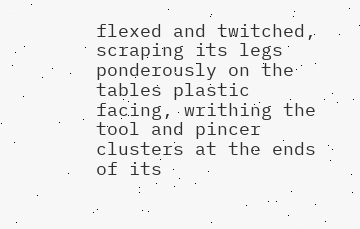flexed and twitched, scraping its legs ponderously on the tables plastic facing, writhing the tool and pincer clusters at the ends of its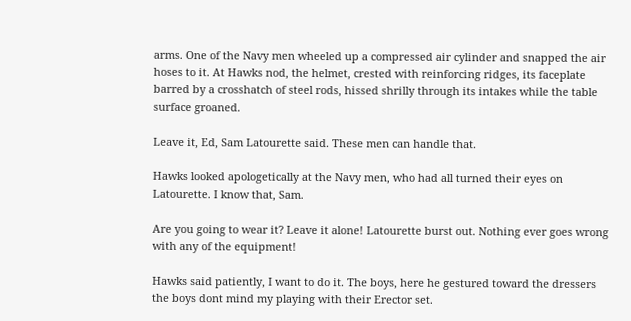arms. One of the Navy men wheeled up a compressed air cylinder and snapped the air hoses to it. At Hawks nod, the helmet, crested with reinforcing ridges, its faceplate barred by a crosshatch of steel rods, hissed shrilly through its intakes while the table surface groaned.

Leave it, Ed, Sam Latourette said. These men can handle that.

Hawks looked apologetically at the Navy men, who had all turned their eyes on Latourette. I know that, Sam.

Are you going to wear it? Leave it alone! Latourette burst out. Nothing ever goes wrong with any of the equipment!

Hawks said patiently, I want to do it. The boys, here he gestured toward the dressers the boys dont mind my playing with their Erector set.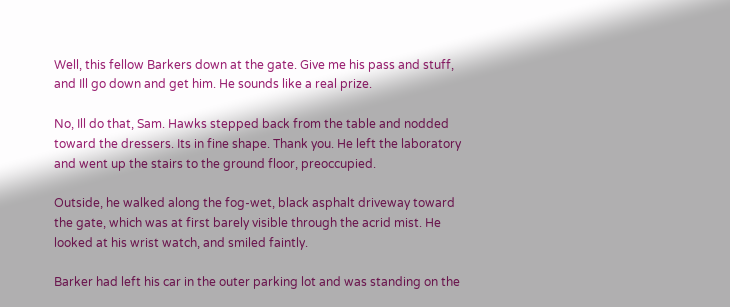Well, this fellow Barkers down at the gate. Give me his pass and stuff, and Ill go down and get him. He sounds like a real prize.

No, Ill do that, Sam. Hawks stepped back from the table and nodded toward the dressers. Its in fine shape. Thank you. He left the laboratory and went up the stairs to the ground floor, preoccupied.

Outside, he walked along the fog-wet, black asphalt driveway toward the gate, which was at first barely visible through the acrid mist. He looked at his wrist watch, and smiled faintly.

Barker had left his car in the outer parking lot and was standing on the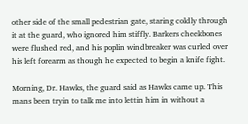other side of the small pedestrian gate, staring coldly through it at the guard, who ignored him stiffly. Barkers cheekbones were flushed red, and his poplin windbreaker was curled over his left forearm as though he expected to begin a knife fight.

Morning, Dr. Hawks, the guard said as Hawks came up. This mans been tryin to talk me into lettin him in without a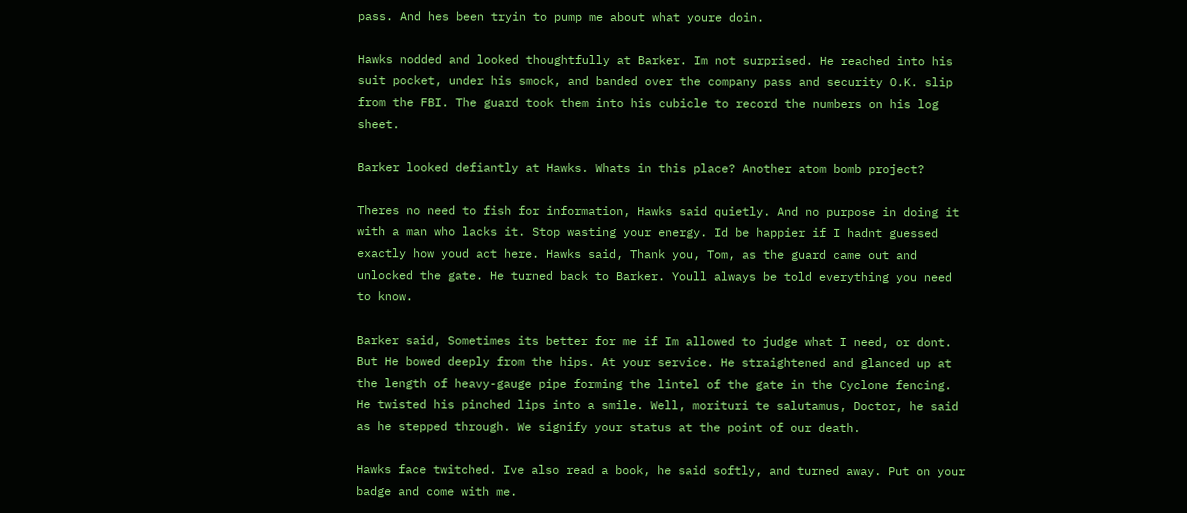pass. And hes been tryin to pump me about what youre doin.

Hawks nodded and looked thoughtfully at Barker. Im not surprised. He reached into his suit pocket, under his smock, and banded over the company pass and security O.K. slip from the FBI. The guard took them into his cubicle to record the numbers on his log sheet.

Barker looked defiantly at Hawks. Whats in this place? Another atom bomb project?

Theres no need to fish for information, Hawks said quietly. And no purpose in doing it with a man who lacks it. Stop wasting your energy. Id be happier if I hadnt guessed exactly how youd act here. Hawks said, Thank you, Tom, as the guard came out and unlocked the gate. He turned back to Barker. Youll always be told everything you need to know.

Barker said, Sometimes its better for me if Im allowed to judge what I need, or dont. But He bowed deeply from the hips. At your service. He straightened and glanced up at the length of heavy-gauge pipe forming the lintel of the gate in the Cyclone fencing. He twisted his pinched lips into a smile. Well, morituri te salutamus, Doctor, he said as he stepped through. We signify your status at the point of our death.

Hawks face twitched. Ive also read a book, he said softly, and turned away. Put on your badge and come with me.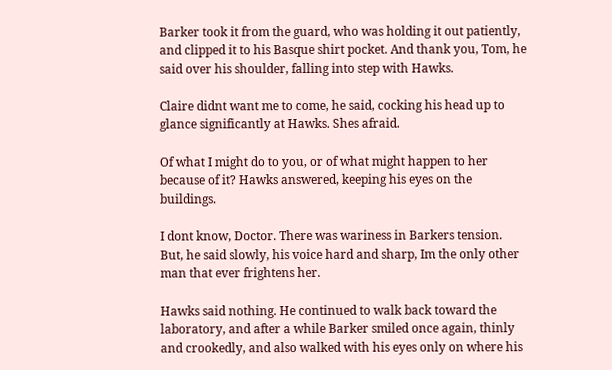Barker took it from the guard, who was holding it out patiently, and clipped it to his Basque shirt pocket. And thank you, Tom, he said over his shoulder, falling into step with Hawks.

Claire didnt want me to come, he said, cocking his head up to glance significantly at Hawks. Shes afraid.

Of what I might do to you, or of what might happen to her because of it? Hawks answered, keeping his eyes on the buildings.

I dont know, Doctor. There was wariness in Barkers tension. But, he said slowly, his voice hard and sharp, Im the only other man that ever frightens her.

Hawks said nothing. He continued to walk back toward the laboratory, and after a while Barker smiled once again, thinly and crookedly, and also walked with his eyes only on where his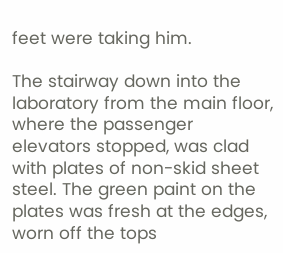feet were taking him.

The stairway down into the laboratory from the main floor, where the passenger elevators stopped, was clad with plates of non-skid sheet steel. The green paint on the plates was fresh at the edges, worn off the tops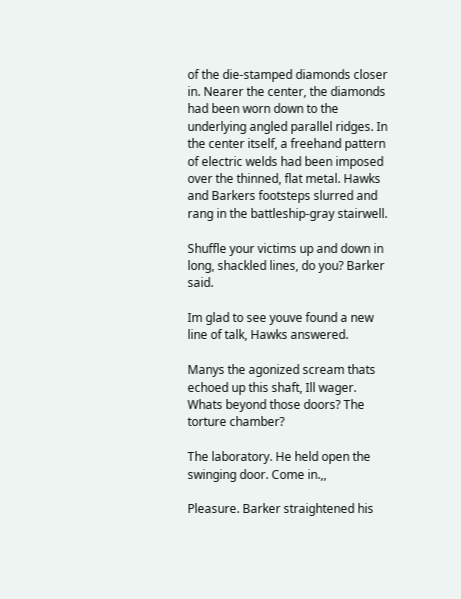of the die-stamped diamonds closer in. Nearer the center, the diamonds had been worn down to the underlying angled parallel ridges. In the center itself, a freehand pattern of electric welds had been imposed over the thinned, flat metal. Hawks and Barkers footsteps slurred and rang in the battleship-gray stairwell.

Shuffle your victims up and down in long, shackled lines, do you? Barker said.

Im glad to see youve found a new line of talk, Hawks answered.

Manys the agonized scream thats echoed up this shaft, Ill wager. Whats beyond those doors? The torture chamber?

The laboratory. He held open the swinging door. Come in.,,

Pleasure. Barker straightened his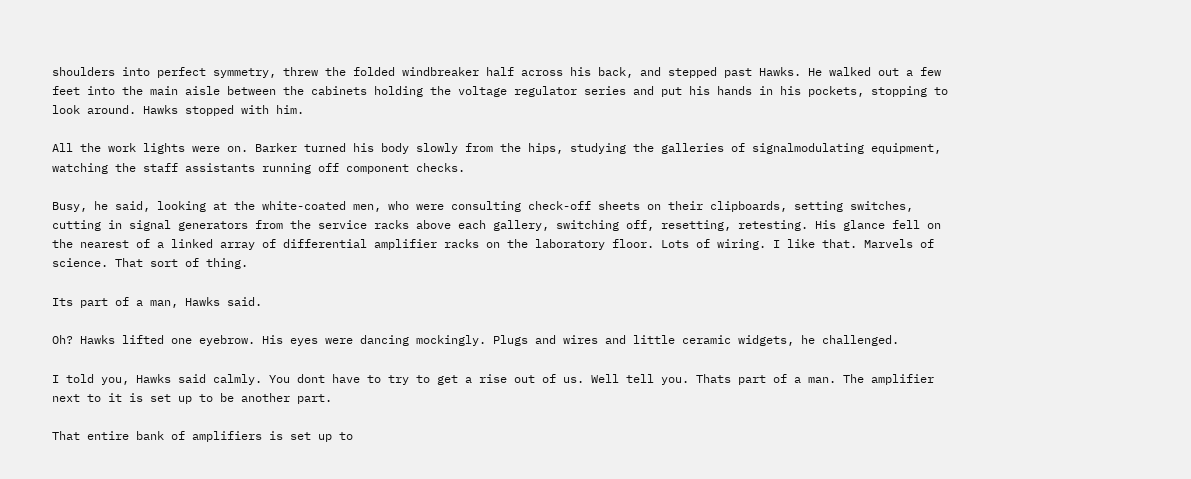shoulders into perfect symmetry, threw the folded windbreaker half across his back, and stepped past Hawks. He walked out a few feet into the main aisle between the cabinets holding the voltage regulator series and put his hands in his pockets, stopping to look around. Hawks stopped with him.

All the work lights were on. Barker turned his body slowly from the hips, studying the galleries of signalmodulating equipment, watching the staff assistants running off component checks.

Busy, he said, looking at the white-coated men, who were consulting check-off sheets on their clipboards, setting switches, cutting in signal generators from the service racks above each gallery, switching off, resetting, retesting. His glance fell on the nearest of a linked array of differential amplifier racks on the laboratory floor. Lots of wiring. I like that. Marvels of science. That sort of thing.

Its part of a man, Hawks said.

Oh? Hawks lifted one eyebrow. His eyes were dancing mockingly. Plugs and wires and little ceramic widgets, he challenged.

I told you, Hawks said calmly. You dont have to try to get a rise out of us. Well tell you. Thats part of a man. The amplifier next to it is set up to be another part.

That entire bank of amplifiers is set up to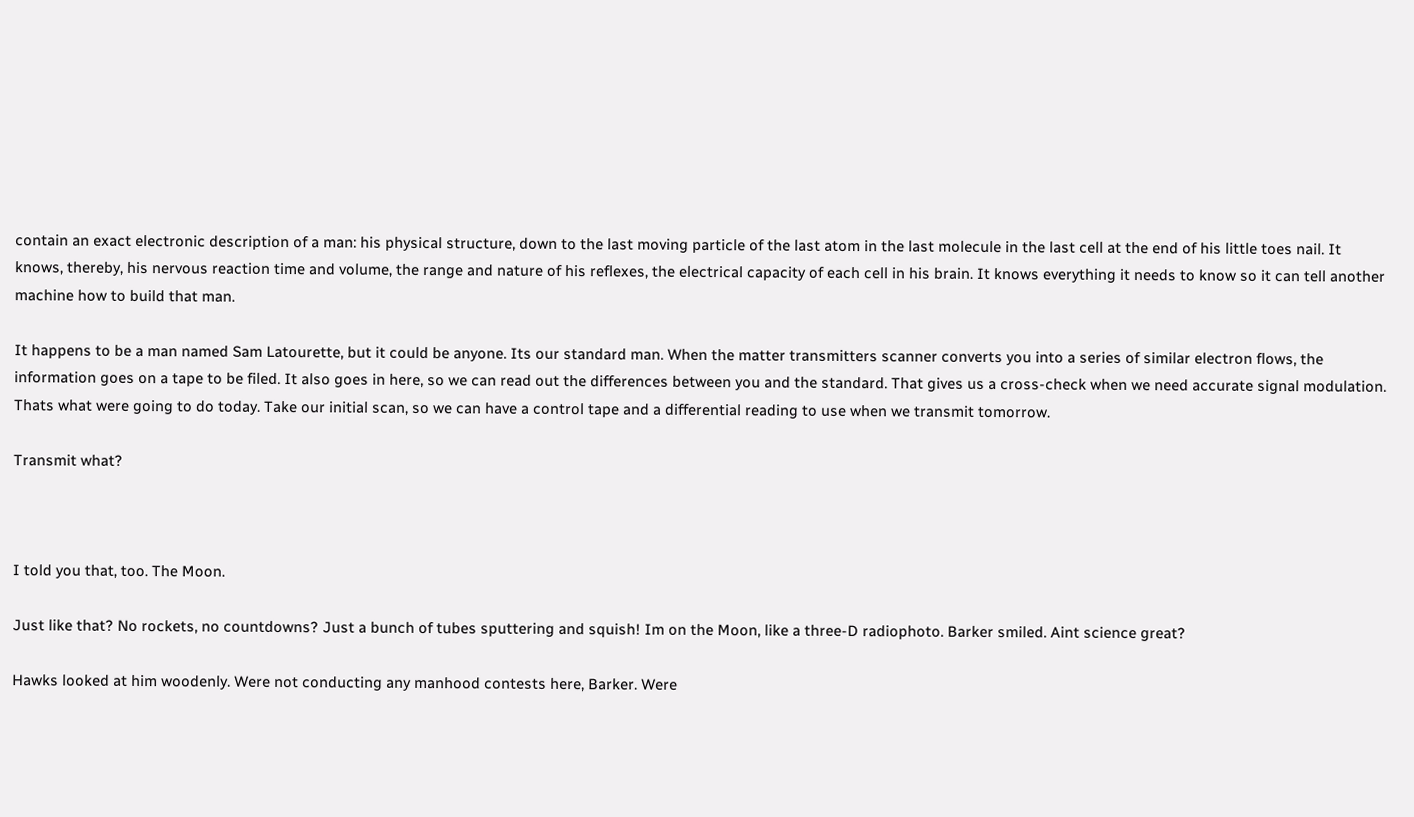contain an exact electronic description of a man: his physical structure, down to the last moving particle of the last atom in the last molecule in the last cell at the end of his little toes nail. It knows, thereby, his nervous reaction time and volume, the range and nature of his reflexes, the electrical capacity of each cell in his brain. It knows everything it needs to know so it can tell another machine how to build that man.

It happens to be a man named Sam Latourette, but it could be anyone. Its our standard man. When the matter transmitters scanner converts you into a series of similar electron flows, the information goes on a tape to be filed. It also goes in here, so we can read out the differences between you and the standard. That gives us a cross-check when we need accurate signal modulation. Thats what were going to do today. Take our initial scan, so we can have a control tape and a differential reading to use when we transmit tomorrow.

Transmit what?



I told you that, too. The Moon.

Just like that? No rockets, no countdowns? Just a bunch of tubes sputtering and squish! Im on the Moon, like a three-D radiophoto. Barker smiled. Aint science great?

Hawks looked at him woodenly. Were not conducting any manhood contests here, Barker. Were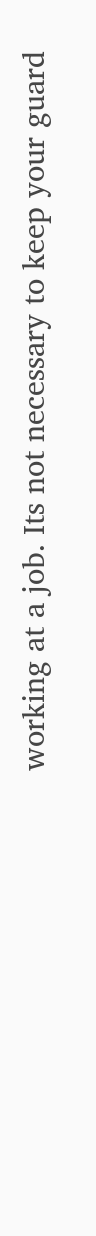working at a job. Its not necessary to keep your guard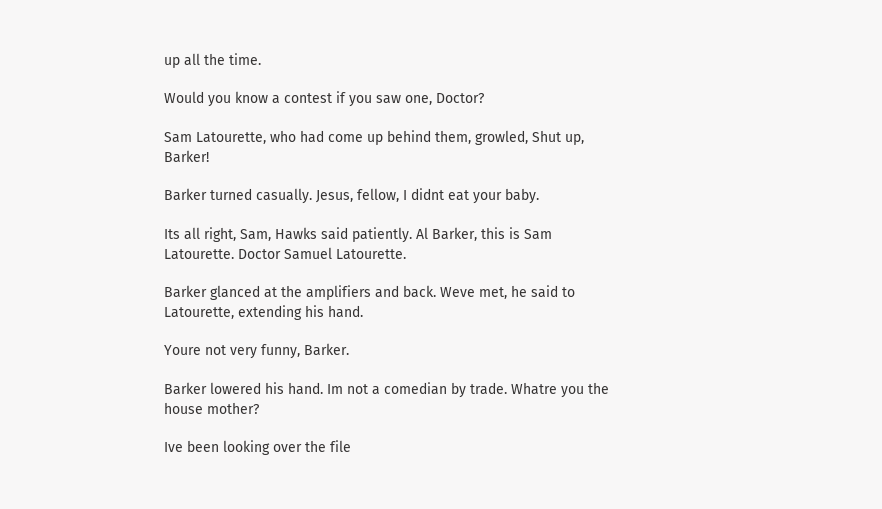up all the time.

Would you know a contest if you saw one, Doctor?

Sam Latourette, who had come up behind them, growled, Shut up, Barker!

Barker turned casually. Jesus, fellow, I didnt eat your baby.

Its all right, Sam, Hawks said patiently. Al Barker, this is Sam Latourette. Doctor Samuel Latourette.

Barker glanced at the amplifiers and back. Weve met, he said to Latourette, extending his hand.

Youre not very funny, Barker.

Barker lowered his hand. Im not a comedian by trade. Whatre you the house mother?

Ive been looking over the file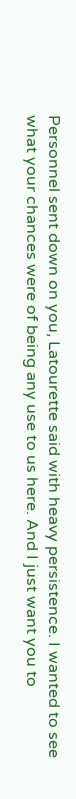Personnel sent down on you, Latourette said with heavy persistence. I wanted to see what your chances were of being any use to us here. And I just want you to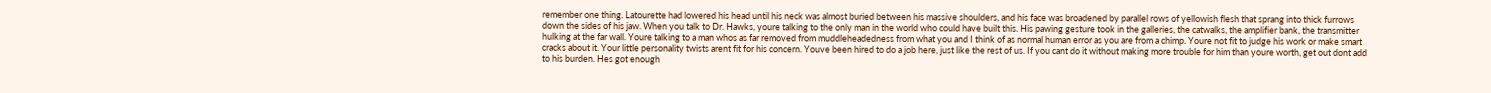remember one thing. Latourette had lowered his head until his neck was almost buried between his massive shoulders, and his face was broadened by parallel rows of yellowish flesh that sprang into thick furrows down the sides of his jaw. When you talk to Dr. Hawks, youre talking to the only man in the world who could have built this. His pawing gesture took in the galleries, the catwalks, the amplifier bank, the transmitter hulking at the far wall. Youre talking to a man whos as far removed from muddleheadedness from what you and I think of as normal human error as you are from a chimp. Youre not fit to judge his work or make smart cracks about it. Your little personality twists arent fit for his concern. Youve been hired to do a job here, just like the rest of us. If you cant do it without making more trouble for him than youre worth, get out dont add to his burden. Hes got enough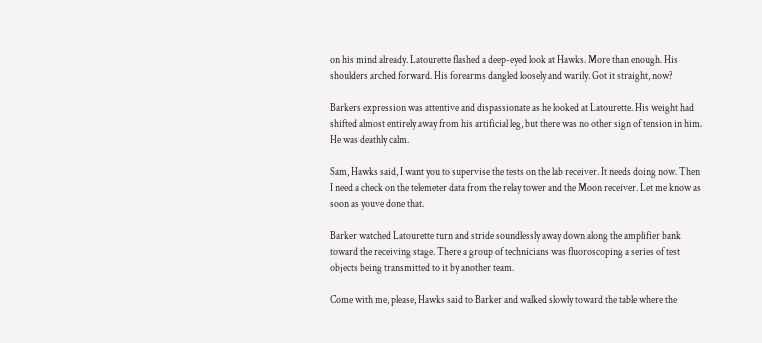on his mind already. Latourette flashed a deep-eyed look at Hawks. More than enough. His shoulders arched forward. His forearms dangled loosely and warily. Got it straight, now?

Barkers expression was attentive and dispassionate as he looked at Latourette. His weight had shifted almost entirely away from his artificial leg, but there was no other sign of tension in him. He was deathly calm.

Sam, Hawks said, I want you to supervise the tests on the lab receiver. It needs doing now. Then I need a check on the telemeter data from the relay tower and the Moon receiver. Let me know as soon as youve done that.

Barker watched Latourette turn and stride soundlessly away down along the amplifier bank toward the receiving stage. There a group of technicians was fluoroscoping a series of test objects being transmitted to it by another team.

Come with me, please, Hawks said to Barker and walked slowly toward the table where the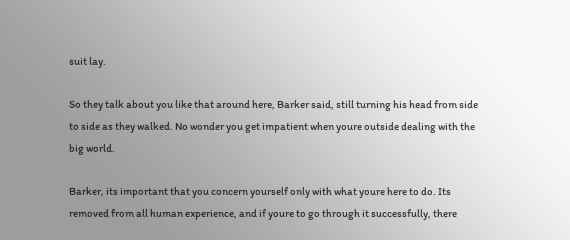suit lay.

So they talk about you like that around here, Barker said, still turning his head from side to side as they walked. No wonder you get impatient when youre outside dealing with the big world.

Barker, its important that you concern yourself only with what youre here to do. Its removed from all human experience, and if youre to go through it successfully, there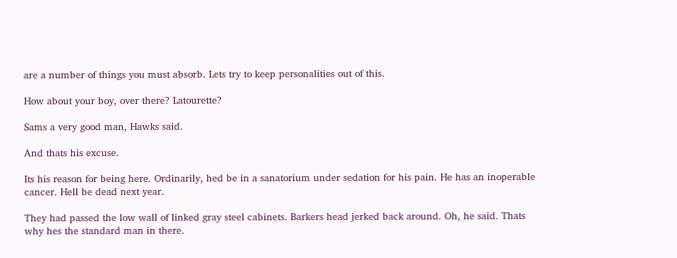are a number of things you must absorb. Lets try to keep personalities out of this.

How about your boy, over there? Latourette?

Sams a very good man, Hawks said.

And thats his excuse.

Its his reason for being here. Ordinarily, hed be in a sanatorium under sedation for his pain. He has an inoperable cancer. Hell be dead next year.

They had passed the low wall of linked gray steel cabinets. Barkers head jerked back around. Oh, he said. Thats why hes the standard man in there.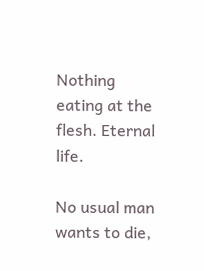Nothing eating at the flesh. Eternal life.

No usual man wants to die,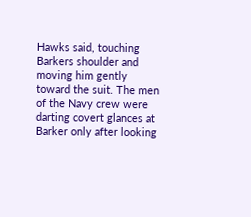Hawks said, touching Barkers shoulder and moving him gently toward the suit. The men of the Navy crew were darting covert glances at Barker only after looking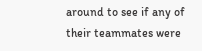around to see if any of their teammates were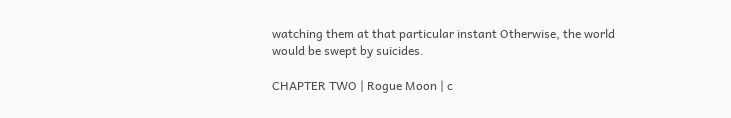watching them at that particular instant Otherwise, the world would be swept by suicides.

CHAPTER TWO | Rogue Moon | c